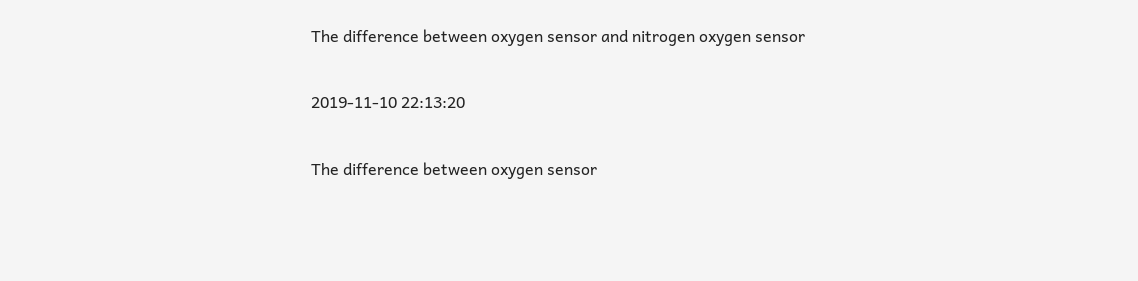The difference between oxygen sensor and nitrogen oxygen sensor

2019-11-10 22:13:20

The difference between oxygen sensor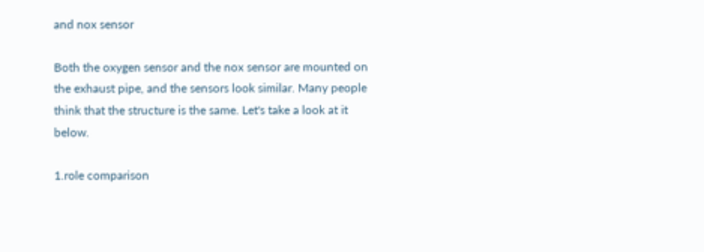and nox sensor

Both the oxygen sensor and the nox sensor are mounted on the exhaust pipe, and the sensors look similar. Many people think that the structure is the same. Let's take a look at it below.

1.role comparison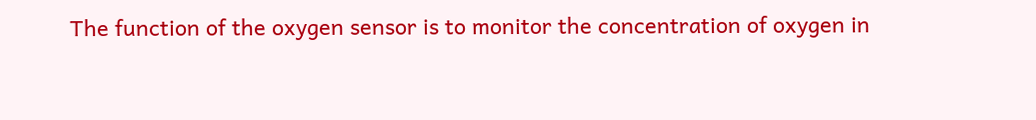The function of the oxygen sensor is to monitor the concentration of oxygen in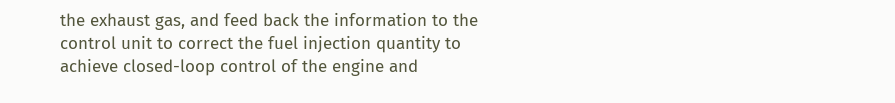the exhaust gas, and feed back the information to the control unit to correct the fuel injection quantity to achieve closed-loop control of the engine and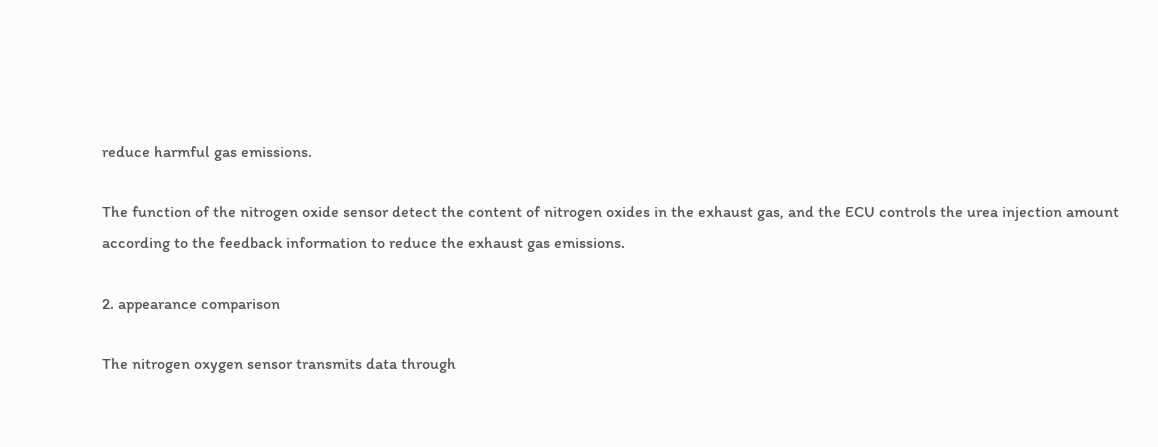reduce harmful gas emissions.

The function of the nitrogen oxide sensor detect the content of nitrogen oxides in the exhaust gas, and the ECU controls the urea injection amount according to the feedback information to reduce the exhaust gas emissions.

2. appearance comparison

The nitrogen oxygen sensor transmits data through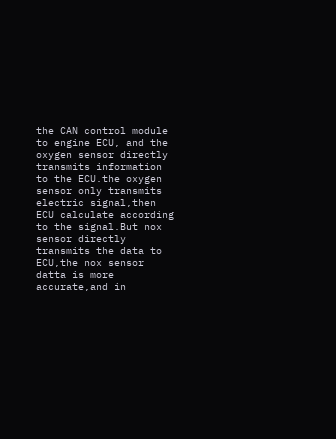the CAN control module to engine ECU, and the oxygen sensor directly transmits information to the ECU.the oxygen sensor only transmits electric signal,then ECU calculate according to the signal.But nox sensor directly transmits the data to ECU,the nox sensor datta is more accurate,and in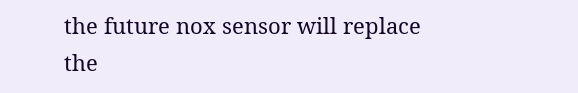the future nox sensor will replace the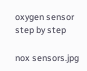oxygen sensor step by step

nox sensors.jpg